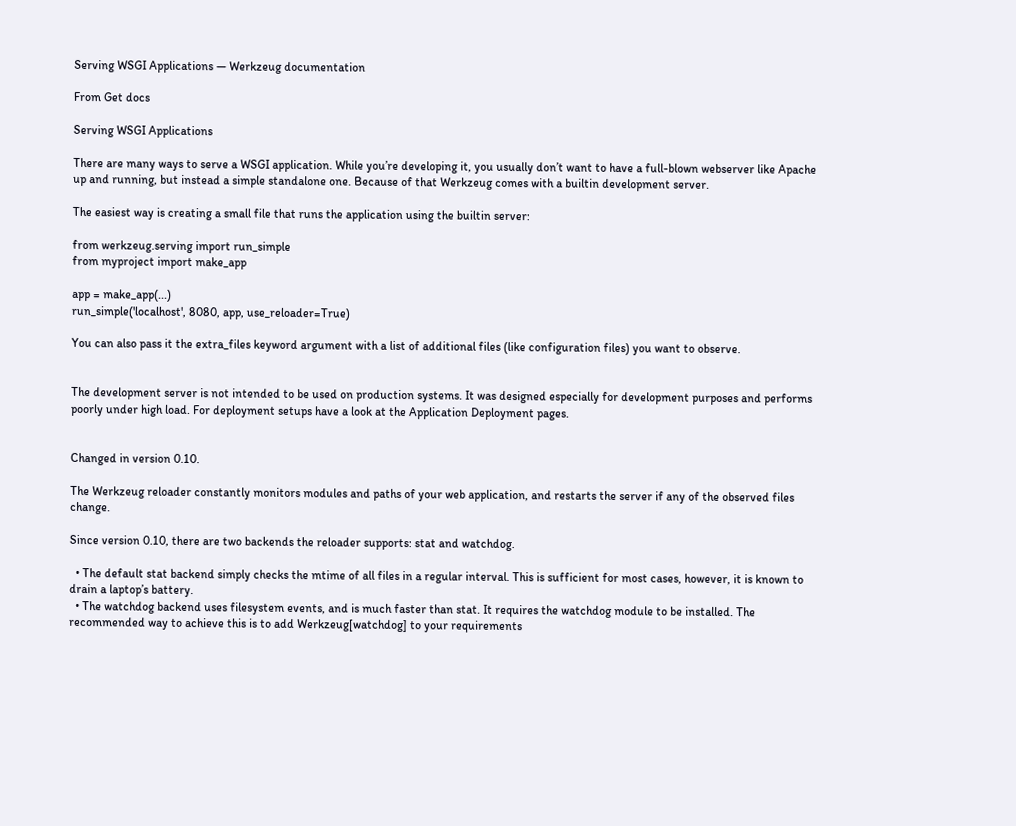Serving WSGI Applications — Werkzeug documentation

From Get docs

Serving WSGI Applications

There are many ways to serve a WSGI application. While you’re developing it, you usually don’t want to have a full-blown webserver like Apache up and running, but instead a simple standalone one. Because of that Werkzeug comes with a builtin development server.

The easiest way is creating a small file that runs the application using the builtin server:

from werkzeug.serving import run_simple
from myproject import make_app

app = make_app(...)
run_simple('localhost', 8080, app, use_reloader=True)

You can also pass it the extra_files keyword argument with a list of additional files (like configuration files) you want to observe.


The development server is not intended to be used on production systems. It was designed especially for development purposes and performs poorly under high load. For deployment setups have a look at the Application Deployment pages.


Changed in version 0.10.

The Werkzeug reloader constantly monitors modules and paths of your web application, and restarts the server if any of the observed files change.

Since version 0.10, there are two backends the reloader supports: stat and watchdog.

  • The default stat backend simply checks the mtime of all files in a regular interval. This is sufficient for most cases, however, it is known to drain a laptop’s battery.
  • The watchdog backend uses filesystem events, and is much faster than stat. It requires the watchdog module to be installed. The recommended way to achieve this is to add Werkzeug[watchdog] to your requirements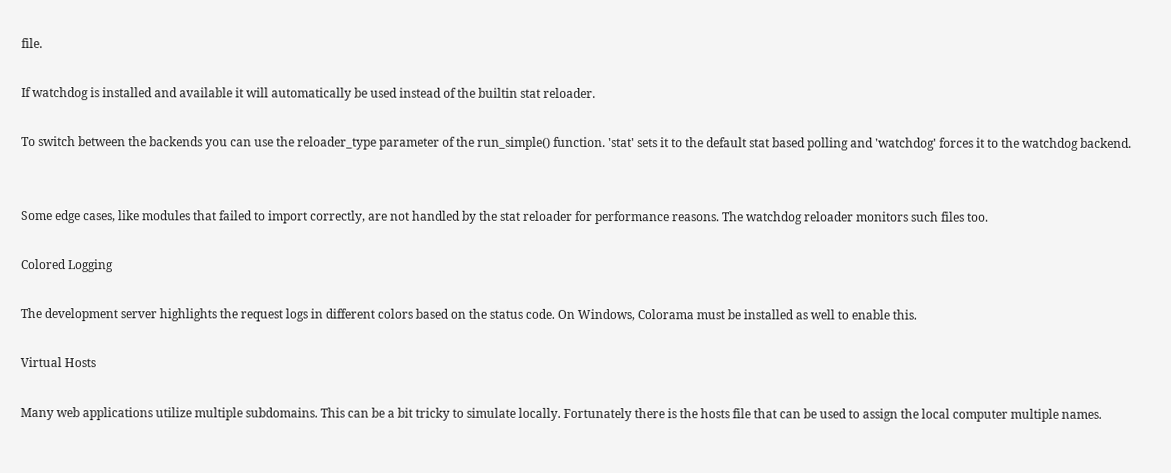file.

If watchdog is installed and available it will automatically be used instead of the builtin stat reloader.

To switch between the backends you can use the reloader_type parameter of the run_simple() function. 'stat' sets it to the default stat based polling and 'watchdog' forces it to the watchdog backend.


Some edge cases, like modules that failed to import correctly, are not handled by the stat reloader for performance reasons. The watchdog reloader monitors such files too.

Colored Logging

The development server highlights the request logs in different colors based on the status code. On Windows, Colorama must be installed as well to enable this.

Virtual Hosts

Many web applications utilize multiple subdomains. This can be a bit tricky to simulate locally. Fortunately there is the hosts file that can be used to assign the local computer multiple names.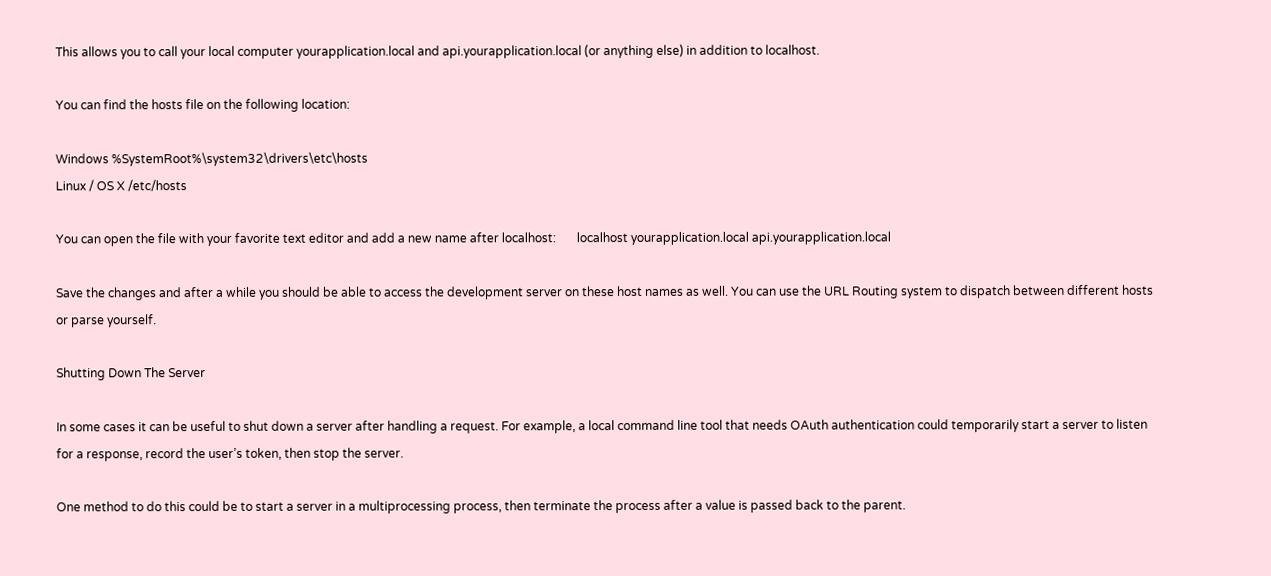This allows you to call your local computer yourapplication.local and api.yourapplication.local (or anything else) in addition to localhost.

You can find the hosts file on the following location:

Windows %SystemRoot%\system32\drivers\etc\hosts
Linux / OS X /etc/hosts

You can open the file with your favorite text editor and add a new name after localhost:       localhost yourapplication.local api.yourapplication.local

Save the changes and after a while you should be able to access the development server on these host names as well. You can use the URL Routing system to dispatch between different hosts or parse yourself.

Shutting Down The Server

In some cases it can be useful to shut down a server after handling a request. For example, a local command line tool that needs OAuth authentication could temporarily start a server to listen for a response, record the user’s token, then stop the server.

One method to do this could be to start a server in a multiprocessing process, then terminate the process after a value is passed back to the parent.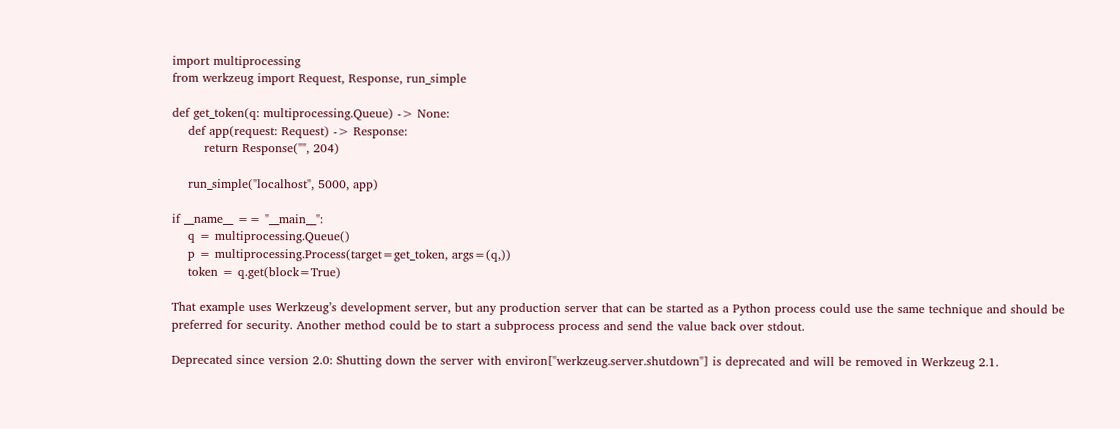import multiprocessing
from werkzeug import Request, Response, run_simple

def get_token(q: multiprocessing.Queue) -> None:
    def app(request: Request) -> Response:
        return Response("", 204)

    run_simple("localhost", 5000, app)

if __name__ == "__main__":
    q = multiprocessing.Queue()
    p = multiprocessing.Process(target=get_token, args=(q,))
    token = q.get(block=True)

That example uses Werkzeug’s development server, but any production server that can be started as a Python process could use the same technique and should be preferred for security. Another method could be to start a subprocess process and send the value back over stdout.

Deprecated since version 2.0: Shutting down the server with environ["werkzeug.server.shutdown"] is deprecated and will be removed in Werkzeug 2.1.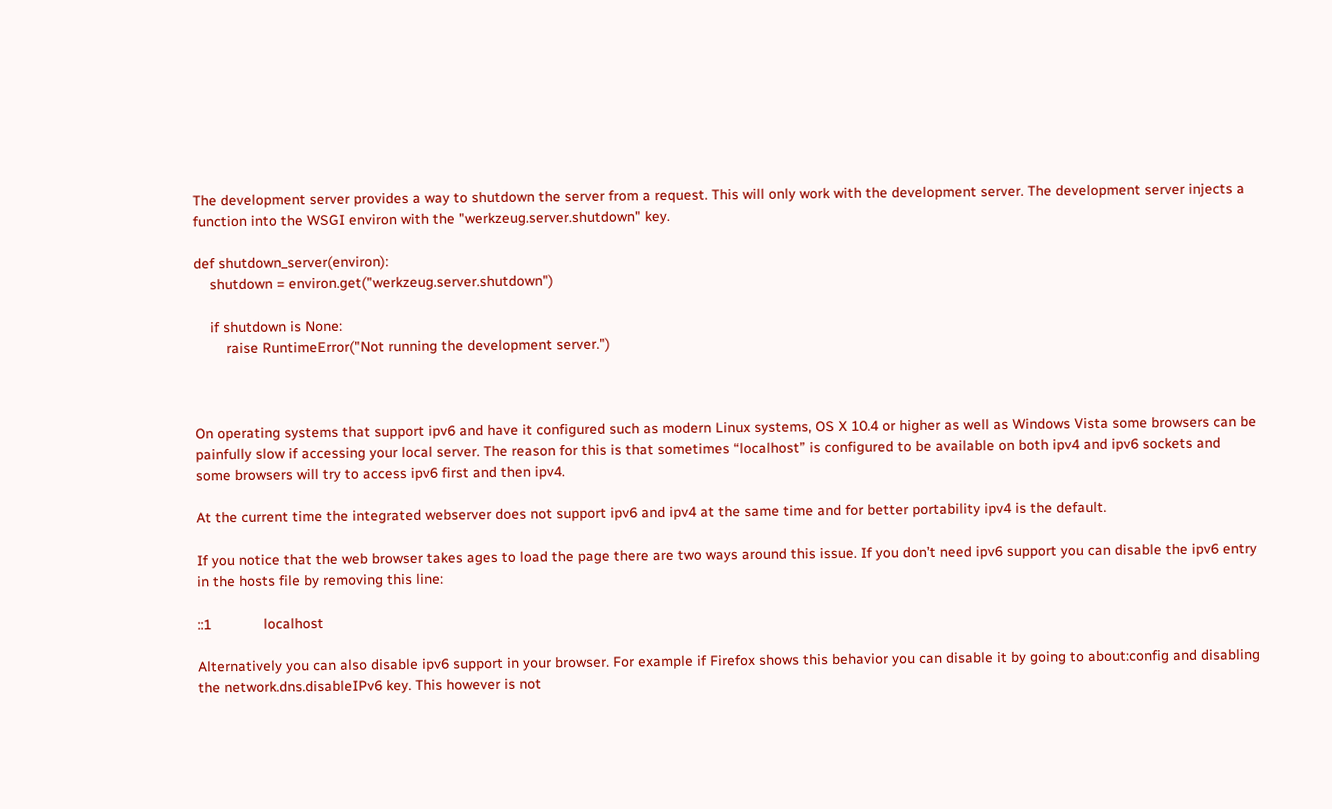The development server provides a way to shutdown the server from a request. This will only work with the development server. The development server injects a function into the WSGI environ with the "werkzeug.server.shutdown" key.

def shutdown_server(environ):
    shutdown = environ.get("werkzeug.server.shutdown")

    if shutdown is None:
        raise RuntimeError("Not running the development server.")



On operating systems that support ipv6 and have it configured such as modern Linux systems, OS X 10.4 or higher as well as Windows Vista some browsers can be painfully slow if accessing your local server. The reason for this is that sometimes “localhost” is configured to be available on both ipv4 and ipv6 sockets and some browsers will try to access ipv6 first and then ipv4.

At the current time the integrated webserver does not support ipv6 and ipv4 at the same time and for better portability ipv4 is the default.

If you notice that the web browser takes ages to load the page there are two ways around this issue. If you don’t need ipv6 support you can disable the ipv6 entry in the hosts file by removing this line:

::1             localhost

Alternatively you can also disable ipv6 support in your browser. For example if Firefox shows this behavior you can disable it by going to about:config and disabling the network.dns.disableIPv6 key. This however is not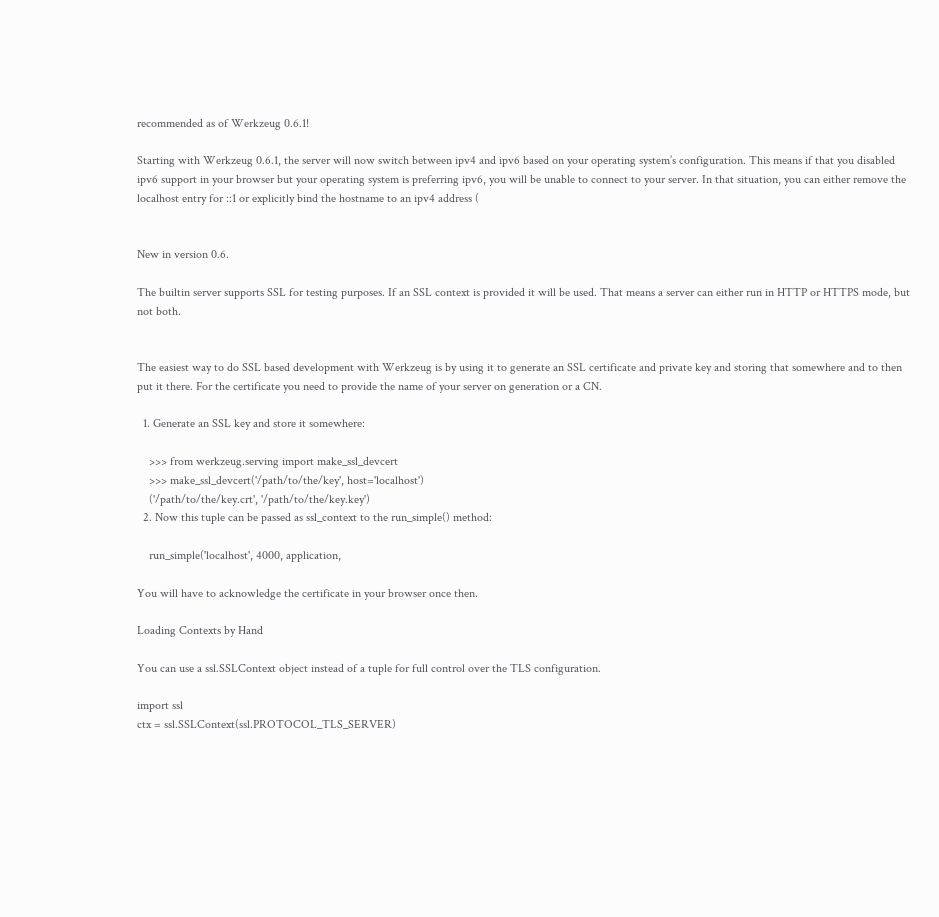recommended as of Werkzeug 0.6.1!

Starting with Werkzeug 0.6.1, the server will now switch between ipv4 and ipv6 based on your operating system’s configuration. This means if that you disabled ipv6 support in your browser but your operating system is preferring ipv6, you will be unable to connect to your server. In that situation, you can either remove the localhost entry for ::1 or explicitly bind the hostname to an ipv4 address (


New in version 0.6.

The builtin server supports SSL for testing purposes. If an SSL context is provided it will be used. That means a server can either run in HTTP or HTTPS mode, but not both.


The easiest way to do SSL based development with Werkzeug is by using it to generate an SSL certificate and private key and storing that somewhere and to then put it there. For the certificate you need to provide the name of your server on generation or a CN.

  1. Generate an SSL key and store it somewhere:

    >>> from werkzeug.serving import make_ssl_devcert
    >>> make_ssl_devcert('/path/to/the/key', host='localhost')
    ('/path/to/the/key.crt', '/path/to/the/key.key')
  2. Now this tuple can be passed as ssl_context to the run_simple() method:

    run_simple('localhost', 4000, application,

You will have to acknowledge the certificate in your browser once then.

Loading Contexts by Hand

You can use a ssl.SSLContext object instead of a tuple for full control over the TLS configuration.

import ssl
ctx = ssl.SSLContext(ssl.PROTOCOL_TLS_SERVER)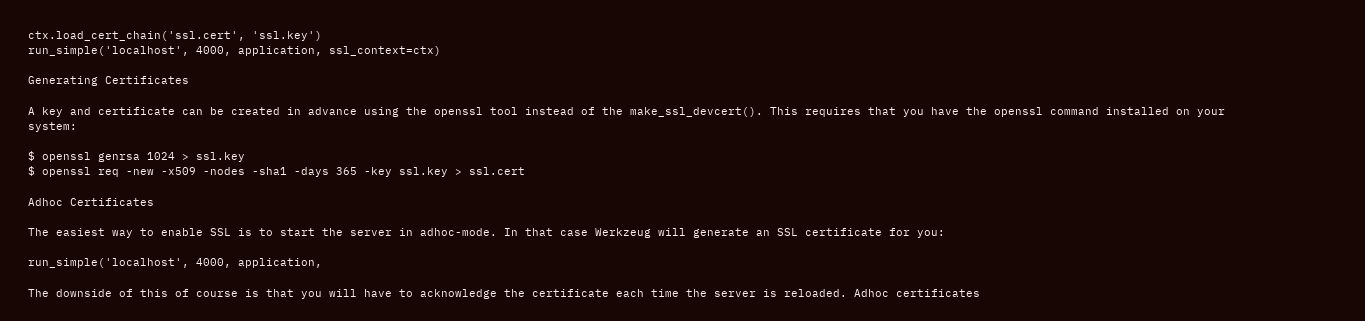ctx.load_cert_chain('ssl.cert', 'ssl.key')
run_simple('localhost', 4000, application, ssl_context=ctx)

Generating Certificates

A key and certificate can be created in advance using the openssl tool instead of the make_ssl_devcert(). This requires that you have the openssl command installed on your system:

$ openssl genrsa 1024 > ssl.key
$ openssl req -new -x509 -nodes -sha1 -days 365 -key ssl.key > ssl.cert

Adhoc Certificates

The easiest way to enable SSL is to start the server in adhoc-mode. In that case Werkzeug will generate an SSL certificate for you:

run_simple('localhost', 4000, application,

The downside of this of course is that you will have to acknowledge the certificate each time the server is reloaded. Adhoc certificates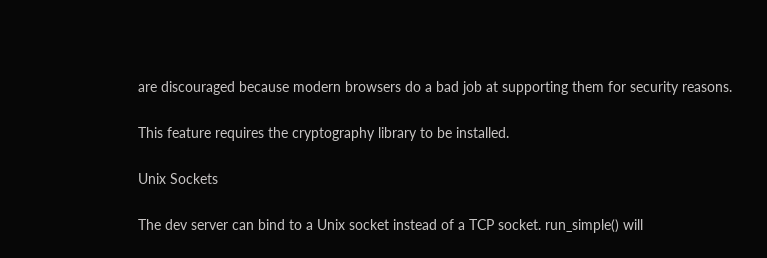are discouraged because modern browsers do a bad job at supporting them for security reasons.

This feature requires the cryptography library to be installed.

Unix Sockets

The dev server can bind to a Unix socket instead of a TCP socket. run_simple() will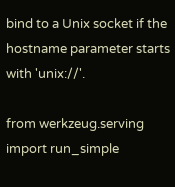bind to a Unix socket if the hostname parameter starts with 'unix://'.

from werkzeug.serving import run_simple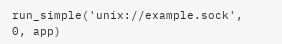run_simple('unix://example.sock', 0, app)